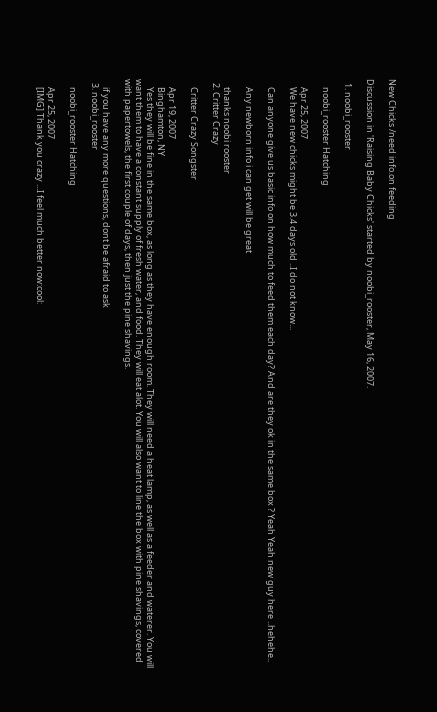New Chicks /need info.on feeding

Discussion in 'Raising Baby Chicks' started by noobi_rooster, May 16, 2007.

  1. noobi_rooster

    noobi_rooster Hatching

    Apr 25, 2007
    We have new chicks might be 3.4 days old ..I do not know...

    Can anyone give us basic info on how much to feed them each day? And are they ok in the same box ? Yeah Yeah new guy here ..hehehe..

    Any newborn info i can get will be great

    thanks noobi rooster
  2. Critter Crazy

    Critter Crazy Songster

    Apr 19, 2007
    Binghamton, NY
    Yes they will be fine in the same box, as long as they have enough room. They will need a heat lamp, as well as a feeder and waterer. You will want them to have a constant supply of fresh water, and food. They will eat alot. You will also want to line the box with pine shavings, covered with papertowels, the first couple of days, then just the pine shavings.

    if you have any more questions, dont be afraid to ask
  3. noobi_rooster

    noobi_rooster Hatching

    Apr 25, 2007
    [IMG] Thank you crazy ...I feel much better now:cool: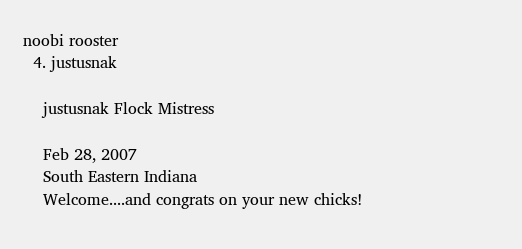noobi rooster
  4. justusnak

    justusnak Flock Mistress

    Feb 28, 2007
    South Eastern Indiana
    Welcome....and congrats on your new chicks!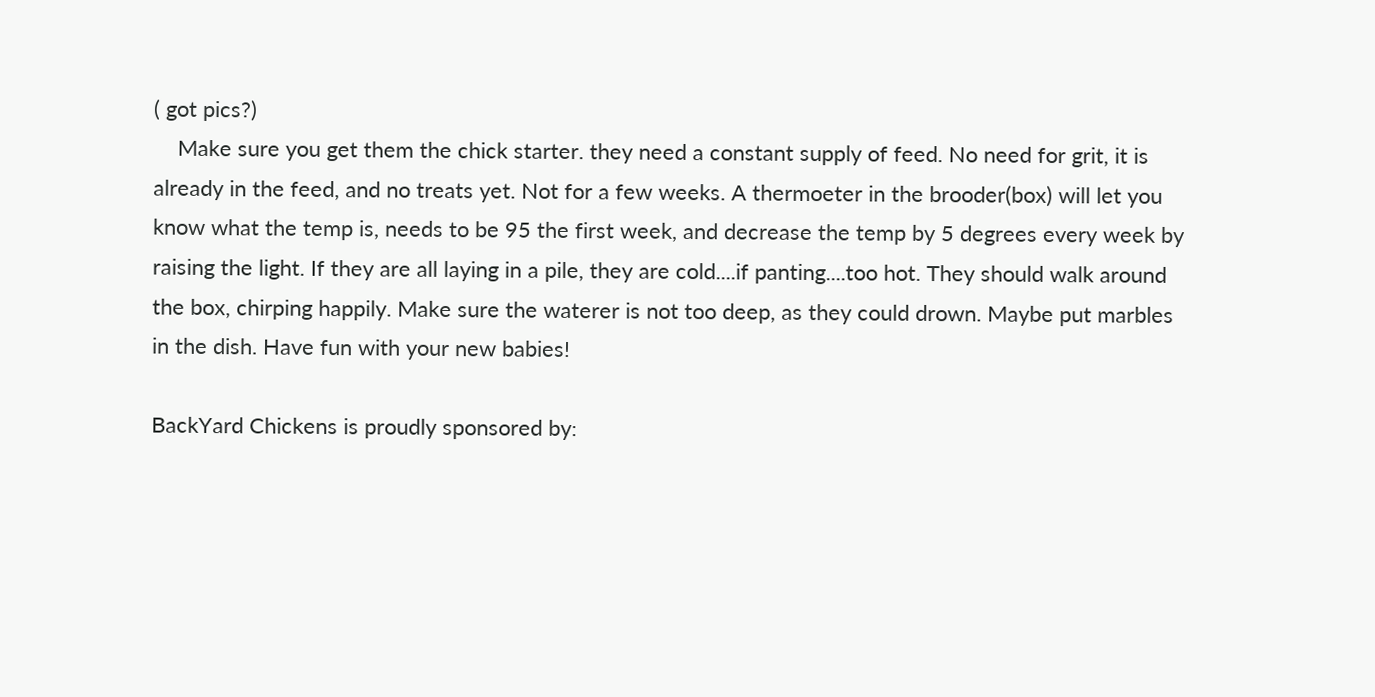( got pics?)
    Make sure you get them the chick starter. they need a constant supply of feed. No need for grit, it is already in the feed, and no treats yet. Not for a few weeks. A thermoeter in the brooder(box) will let you know what the temp is, needs to be 95 the first week, and decrease the temp by 5 degrees every week by raising the light. If they are all laying in a pile, they are cold....if panting....too hot. They should walk around the box, chirping happily. Make sure the waterer is not too deep, as they could drown. Maybe put marbles in the dish. Have fun with your new babies!

BackYard Chickens is proudly sponsored by: